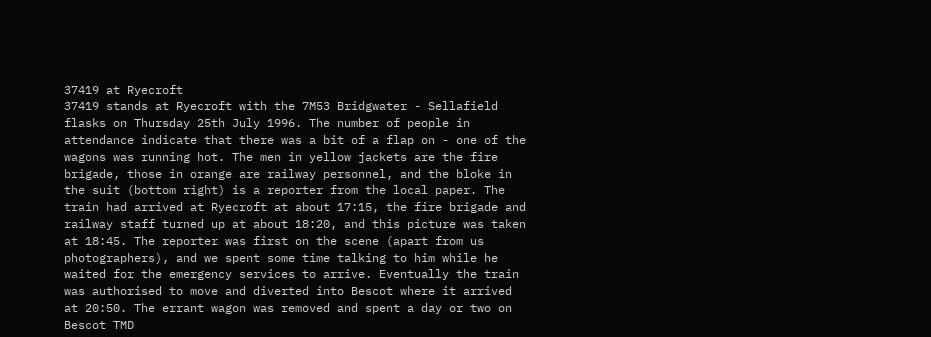37419 at Ryecroft
37419 stands at Ryecroft with the 7M53 Bridgwater - Sellafield flasks on Thursday 25th July 1996. The number of people in attendance indicate that there was a bit of a flap on - one of the wagons was running hot. The men in yellow jackets are the fire brigade, those in orange are railway personnel, and the bloke in the suit (bottom right) is a reporter from the local paper. The train had arrived at Ryecroft at about 17:15, the fire brigade and railway staff turned up at about 18:20, and this picture was taken at 18:45. The reporter was first on the scene (apart from us photographers), and we spent some time talking to him while he waited for the emergency services to arrive. Eventually the train was authorised to move and diverted into Bescot where it arrived at 20:50. The errant wagon was removed and spent a day or two on Bescot TMD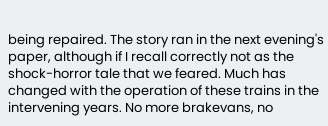being repaired. The story ran in the next evening's paper, although if I recall correctly not as the shock-horror tale that we feared. Much has changed with the operation of these trains in the intervening years. No more brakevans, no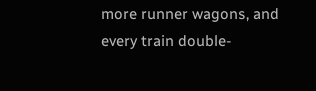more runner wagons, and every train double-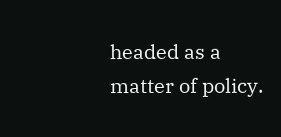headed as a matter of policy.